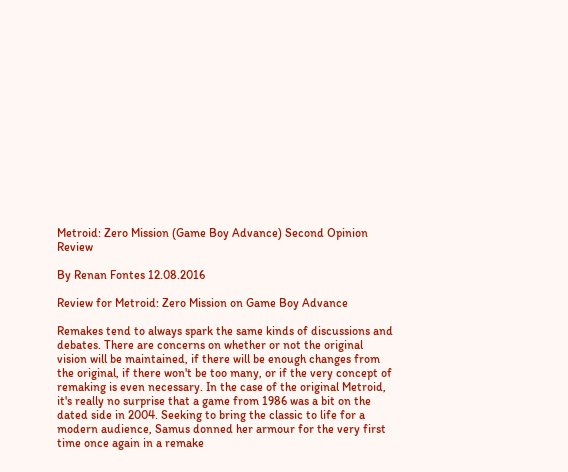Metroid: Zero Mission (Game Boy Advance) Second Opinion Review

By Renan Fontes 12.08.2016

Review for Metroid: Zero Mission on Game Boy Advance

Remakes tend to always spark the same kinds of discussions and debates. There are concerns on whether or not the original vision will be maintained, if there will be enough changes from the original, if there won't be too many, or if the very concept of remaking is even necessary. In the case of the original Metroid, it's really no surprise that a game from 1986 was a bit on the dated side in 2004. Seeking to bring the classic to life for a modern audience, Samus donned her armour for the very first time once again in a remake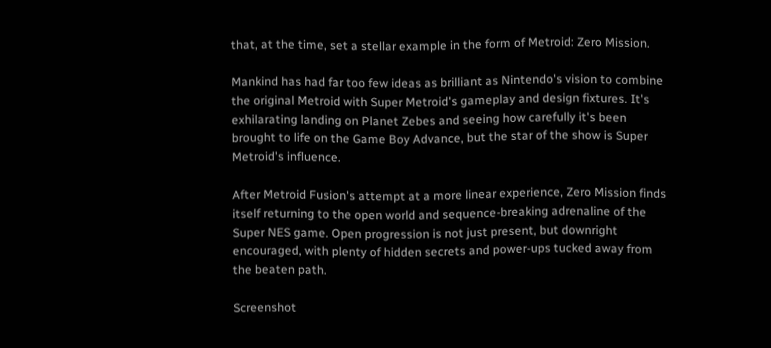that, at the time, set a stellar example in the form of Metroid: Zero Mission.

Mankind has had far too few ideas as brilliant as Nintendo's vision to combine the original Metroid with Super Metroid's gameplay and design fixtures. It's exhilarating landing on Planet Zebes and seeing how carefully it's been brought to life on the Game Boy Advance, but the star of the show is Super Metroid's influence.

After Metroid Fusion's attempt at a more linear experience, Zero Mission finds itself returning to the open world and sequence-breaking adrenaline of the Super NES game. Open progression is not just present, but downright encouraged, with plenty of hidden secrets and power-ups tucked away from the beaten path.

Screenshot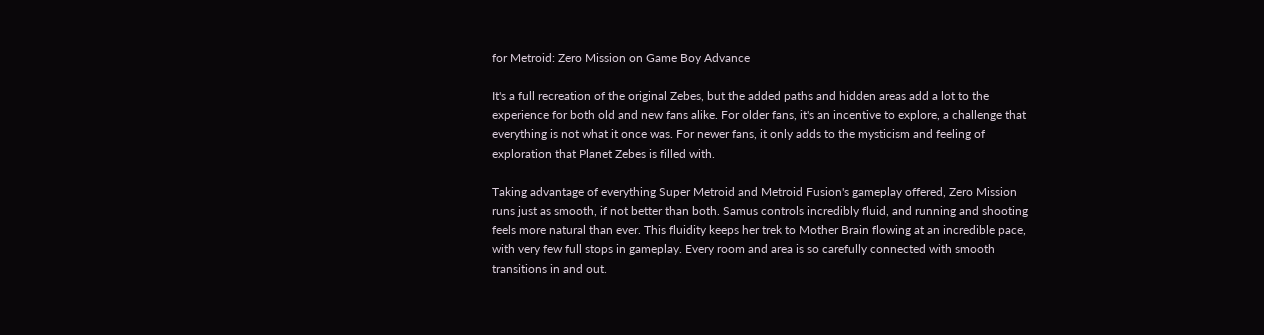for Metroid: Zero Mission on Game Boy Advance

It's a full recreation of the original Zebes, but the added paths and hidden areas add a lot to the experience for both old and new fans alike. For older fans, it's an incentive to explore, a challenge that everything is not what it once was. For newer fans, it only adds to the mysticism and feeling of exploration that Planet Zebes is filled with.

Taking advantage of everything Super Metroid and Metroid Fusion's gameplay offered, Zero Mission runs just as smooth, if not better than both. Samus controls incredibly fluid, and running and shooting feels more natural than ever. This fluidity keeps her trek to Mother Brain flowing at an incredible pace, with very few full stops in gameplay. Every room and area is so carefully connected with smooth transitions in and out.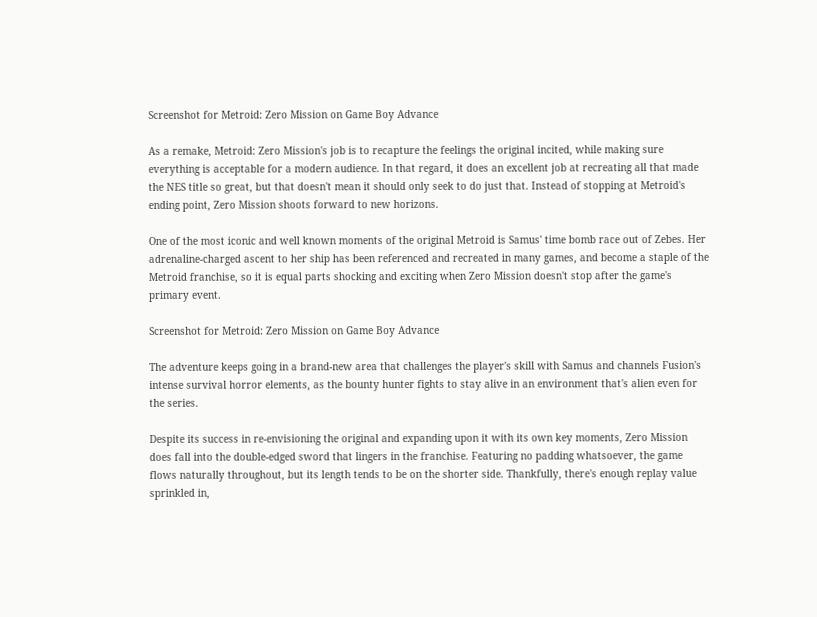Screenshot for Metroid: Zero Mission on Game Boy Advance

As a remake, Metroid: Zero Mission's job is to recapture the feelings the original incited, while making sure everything is acceptable for a modern audience. In that regard, it does an excellent job at recreating all that made the NES title so great, but that doesn't mean it should only seek to do just that. Instead of stopping at Metroid's ending point, Zero Mission shoots forward to new horizons.

One of the most iconic and well known moments of the original Metroid is Samus' time bomb race out of Zebes. Her adrenaline-charged ascent to her ship has been referenced and recreated in many games, and become a staple of the Metroid franchise, so it is equal parts shocking and exciting when Zero Mission doesn't stop after the game's primary event.

Screenshot for Metroid: Zero Mission on Game Boy Advance

The adventure keeps going in a brand-new area that challenges the player's skill with Samus and channels Fusion's intense survival horror elements, as the bounty hunter fights to stay alive in an environment that's alien even for the series.

Despite its success in re-envisioning the original and expanding upon it with its own key moments, Zero Mission does fall into the double-edged sword that lingers in the franchise. Featuring no padding whatsoever, the game flows naturally throughout, but its length tends to be on the shorter side. Thankfully, there's enough replay value sprinkled in,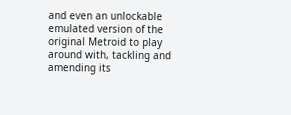and even an unlockable emulated version of the original Metroid to play around with, tackling and amending its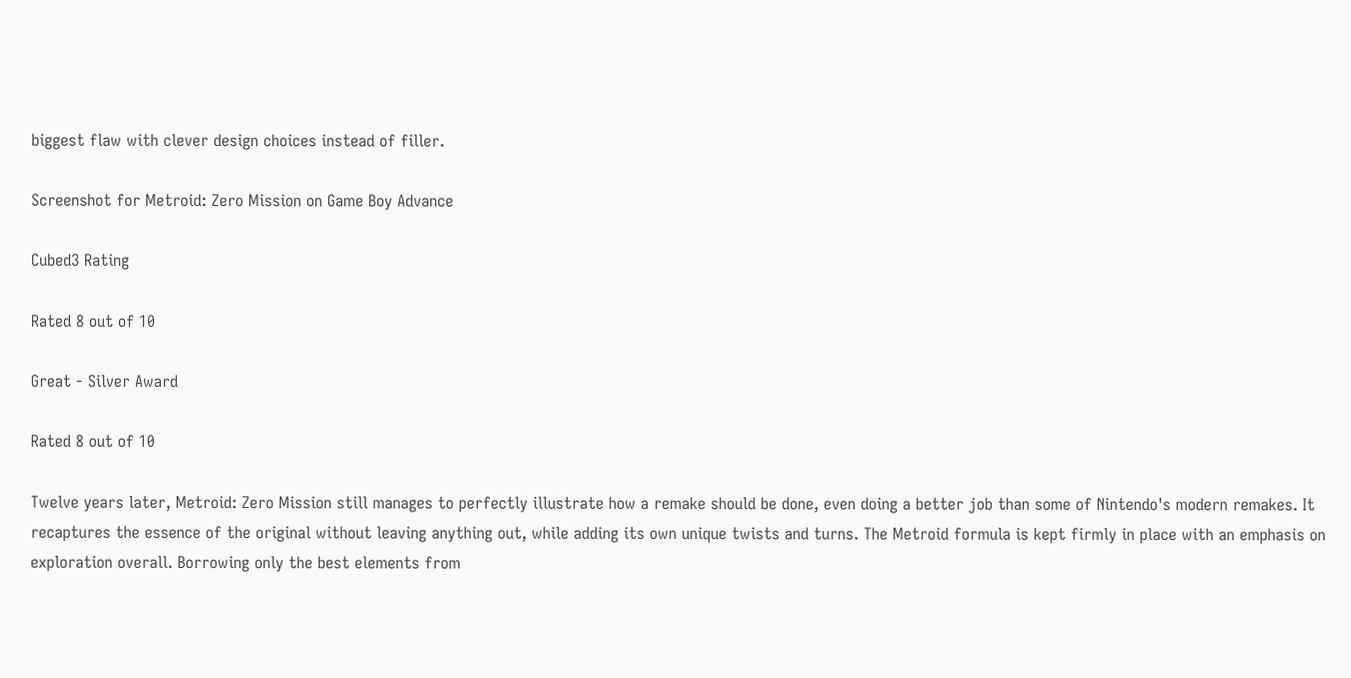biggest flaw with clever design choices instead of filler.

Screenshot for Metroid: Zero Mission on Game Boy Advance

Cubed3 Rating

Rated 8 out of 10

Great - Silver Award

Rated 8 out of 10

Twelve years later, Metroid: Zero Mission still manages to perfectly illustrate how a remake should be done, even doing a better job than some of Nintendo's modern remakes. It recaptures the essence of the original without leaving anything out, while adding its own unique twists and turns. The Metroid formula is kept firmly in place with an emphasis on exploration overall. Borrowing only the best elements from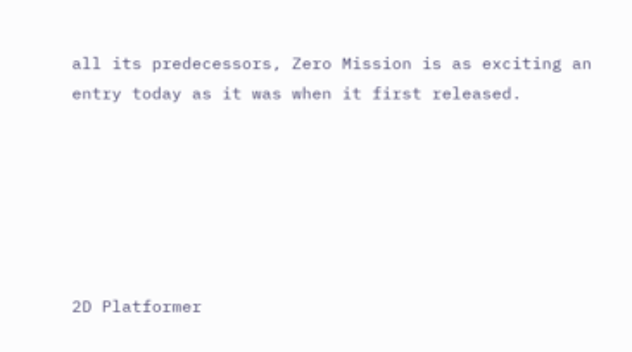all its predecessors, Zero Mission is as exciting an entry today as it was when it first released.






2D Platformer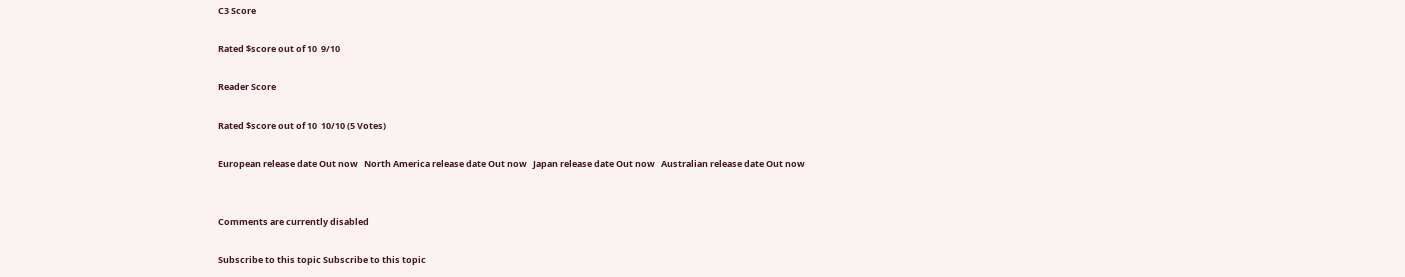C3 Score

Rated $score out of 10  9/10

Reader Score

Rated $score out of 10  10/10 (5 Votes)

European release date Out now   North America release date Out now   Japan release date Out now   Australian release date Out now


Comments are currently disabled

Subscribe to this topic Subscribe to this topic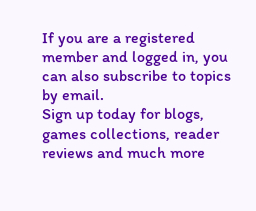If you are a registered member and logged in, you can also subscribe to topics by email.
Sign up today for blogs, games collections, reader reviews and much more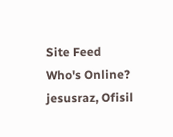Site Feed
Who's Online?
jesusraz, Ofisil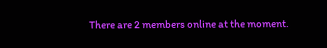There are 2 members online at the moment.